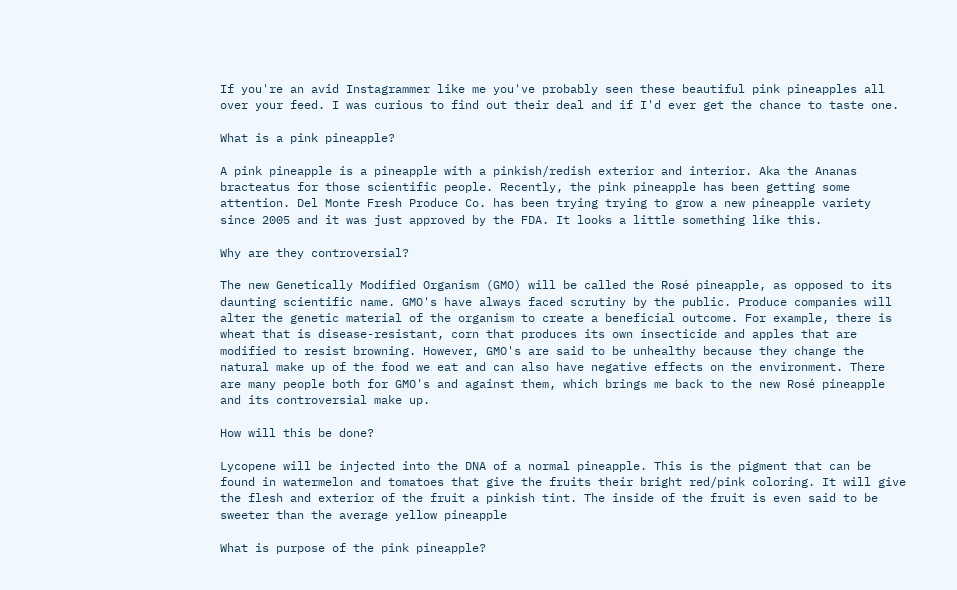If you're an avid Instagrammer like me you've probably seen these beautiful pink pineapples all over your feed. I was curious to find out their deal and if I'd ever get the chance to taste one.

What is a pink pineapple?

A pink pineapple is a pineapple with a pinkish/redish exterior and interior. Aka the Ananas bracteatus for those scientific people. Recently, the pink pineapple has been getting some attention. Del Monte Fresh Produce Co. has been trying trying to grow a new pineapple variety since 2005 and it was just approved by the FDA. It looks a little something like this.

Why are they controversial?

The new Genetically Modified Organism (GMO) will be called the Rosé pineapple, as opposed to its daunting scientific name. GMO's have always faced scrutiny by the public. Produce companies will alter the genetic material of the organism to create a beneficial outcome. For example, there is wheat that is disease-resistant, corn that produces its own insecticide and apples that are modified to resist browning. However, GMO's are said to be unhealthy because they change the natural make up of the food we eat and can also have negative effects on the environment. There are many people both for GMO's and against them, which brings me back to the new Rosé pineapple and its controversial make up.

How will this be done?

Lycopene will be injected into the DNA of a normal pineapple. This is the pigment that can be found in watermelon and tomatoes that give the fruits their bright red/pink coloring. It will give the flesh and exterior of the fruit a pinkish tint. The inside of the fruit is even said to be sweeter than the average yellow pineapple

What is purpose of the pink pineapple?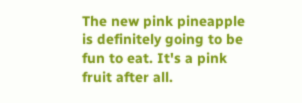The new pink pineapple is definitely going to be fun to eat. It's a pink fruit after all.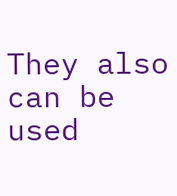They also can be used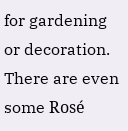for gardening or decoration. There are even some Rosé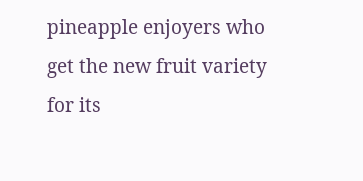pineapple enjoyers who get the new fruit variety for its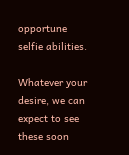opportune selfie abilities.

Whatever your desire, we can expect to see these soon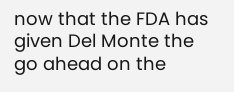now that the FDA has given Del Monte the go ahead on the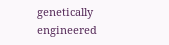genetically engineered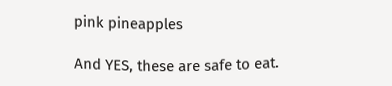pink pineapples

And YES, these are safe to eat.